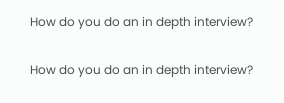How do you do an in depth interview?

How do you do an in depth interview?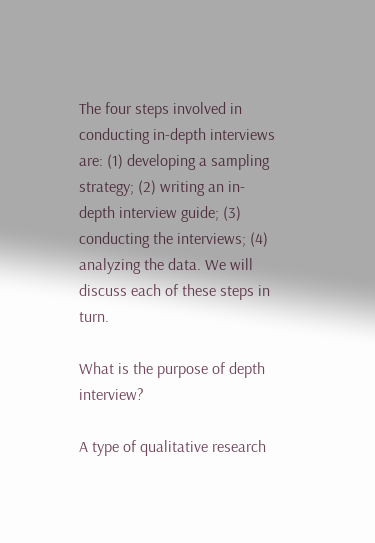The four steps involved in conducting in-depth interviews are: (1) developing a sampling strategy; (2) writing an in-depth interview guide; (3) conducting the interviews; (4) analyzing the data. We will discuss each of these steps in turn.

What is the purpose of depth interview?

A type of qualitative research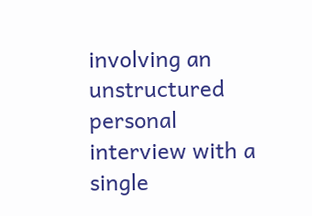involving an unstructured personal interview with a single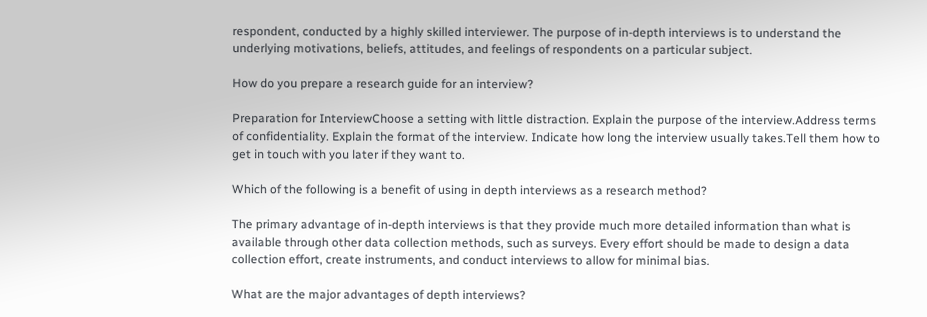respondent, conducted by a highly skilled interviewer. The purpose of in-depth interviews is to understand the underlying motivations, beliefs, attitudes, and feelings of respondents on a particular subject.

How do you prepare a research guide for an interview?

Preparation for InterviewChoose a setting with little distraction. Explain the purpose of the interview.Address terms of confidentiality. Explain the format of the interview. Indicate how long the interview usually takes.Tell them how to get in touch with you later if they want to.

Which of the following is a benefit of using in depth interviews as a research method?

The primary advantage of in-depth interviews is that they provide much more detailed information than what is available through other data collection methods, such as surveys. Every effort should be made to design a data collection effort, create instruments, and conduct interviews to allow for minimal bias.

What are the major advantages of depth interviews?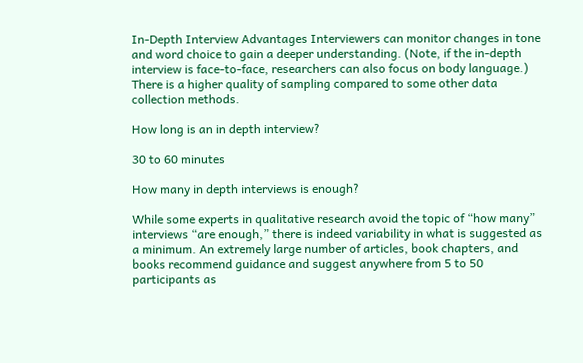In-Depth Interview Advantages Interviewers can monitor changes in tone and word choice to gain a deeper understanding. (Note, if the in-depth interview is face-to-face, researchers can also focus on body language.) There is a higher quality of sampling compared to some other data collection methods.

How long is an in depth interview?

30 to 60 minutes

How many in depth interviews is enough?

While some experts in qualitative research avoid the topic of “how many” interviews “are enough,” there is indeed variability in what is suggested as a minimum. An extremely large number of articles, book chapters, and books recommend guidance and suggest anywhere from 5 to 50 participants as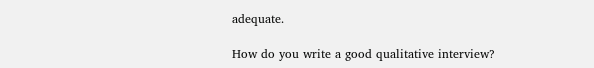adequate.

How do you write a good qualitative interview?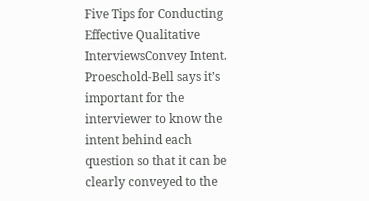Five Tips for Conducting Effective Qualitative InterviewsConvey Intent. Proeschold-Bell says it’s important for the interviewer to know the intent behind each question so that it can be clearly conveyed to the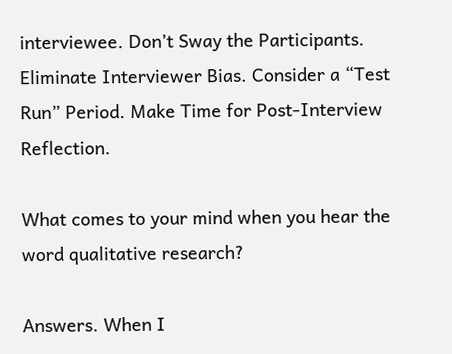interviewee. Don’t Sway the Participants. Eliminate Interviewer Bias. Consider a “Test Run” Period. Make Time for Post-Interview Reflection.

What comes to your mind when you hear the word qualitative research?

Answers. When I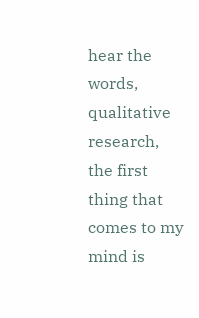hear the words, qualitative research, the first thing that comes to my mind is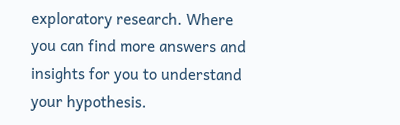exploratory research. Where you can find more answers and insights for you to understand your hypothesis.